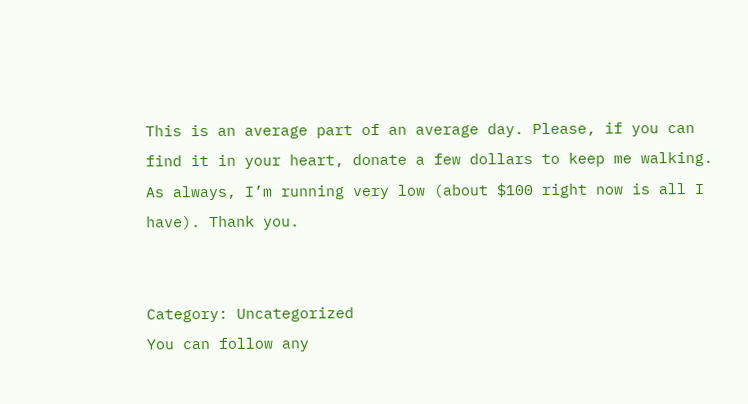This is an average part of an average day. Please, if you can find it in your heart, donate a few dollars to keep me walking. As always, I’m running very low (about $100 right now is all I have). Thank you.


Category: Uncategorized
You can follow any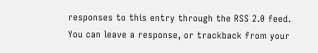responses to this entry through the RSS 2.0 feed. You can leave a response, or trackback from your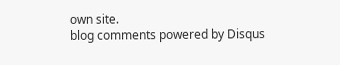own site.
blog comments powered by Disqus